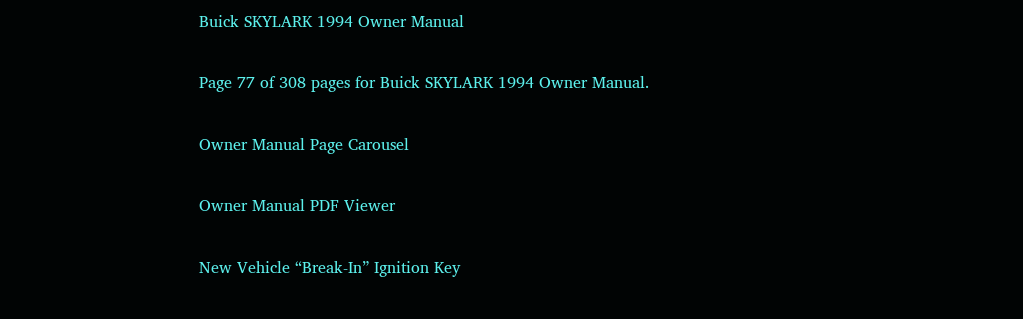Buick SKYLARK 1994 Owner Manual

Page 77 of 308 pages for Buick SKYLARK 1994 Owner Manual.

Owner Manual Page Carousel

Owner Manual PDF Viewer

New Vehicle “Break-In” Ignition Key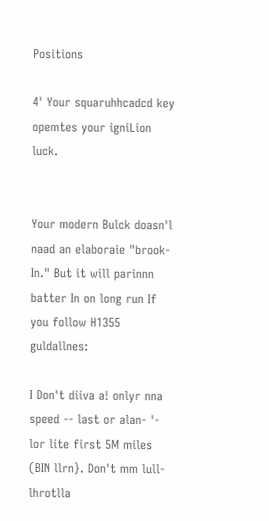Positions

4' Your squaruhhcadcd key opemtes your igniLion luck.


Your modern Bulck doasn'l naad an elaboraie "brook-In." But it will parinnn batter In on long run If you follow H1355 guldallnes:

I Don't diiva a! onlyr nna speed -- last or alan- '- lor lite first 5M miles (BIN llrn}. Don't mm lull-lhrotlla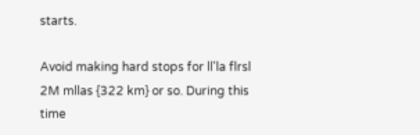starts.

Avoid making hard stops for ll'la flrsl 2M mllas {322 km} or so. During this time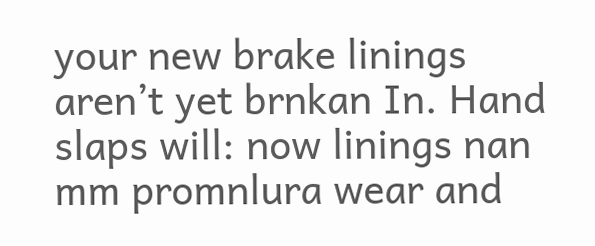your new brake linings aren’t yet brnkan In. Hand slaps will: now linings nan mm promnlura wear and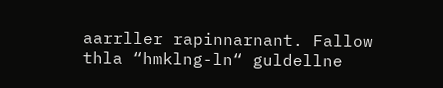aarrller rapinnarnant. Fallow thla “hmklng-ln“ guldellne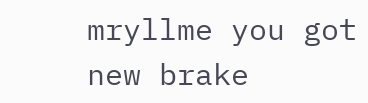mryllme you got new brake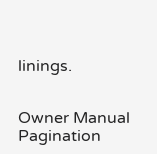linings.


Owner Manual Pagination